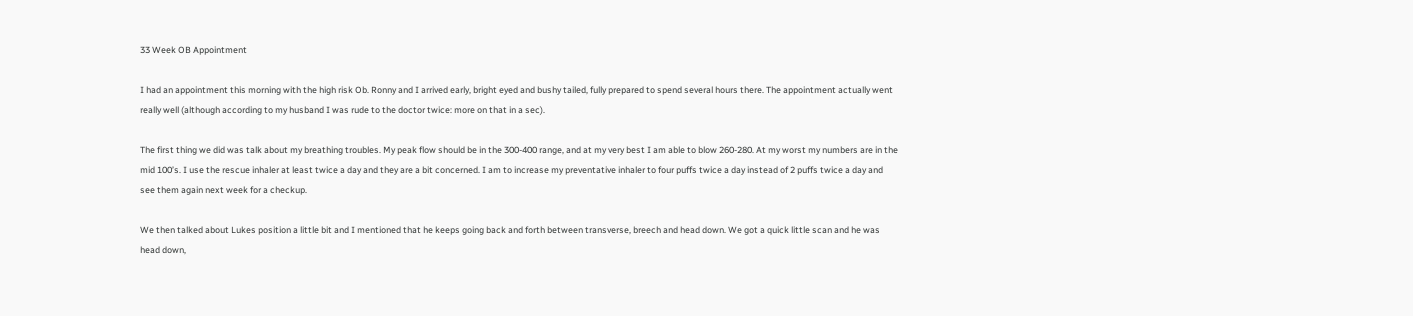33 Week OB Appointment

I had an appointment this morning with the high risk Ob. Ronny and I arrived early, bright eyed and bushy tailed, fully prepared to spend several hours there. The appointment actually went really well (although according to my husband I was rude to the doctor twice: more on that in a sec).

The first thing we did was talk about my breathing troubles. My peak flow should be in the 300-400 range, and at my very best I am able to blow 260-280. At my worst my numbers are in the mid 100’s. I use the rescue inhaler at least twice a day and they are a bit concerned. I am to increase my preventative inhaler to four puffs twice a day instead of 2 puffs twice a day and see them again next week for a checkup.

We then talked about Lukes position a little bit and I mentioned that he keeps going back and forth between transverse, breech and head down. We got a quick little scan and he was head down,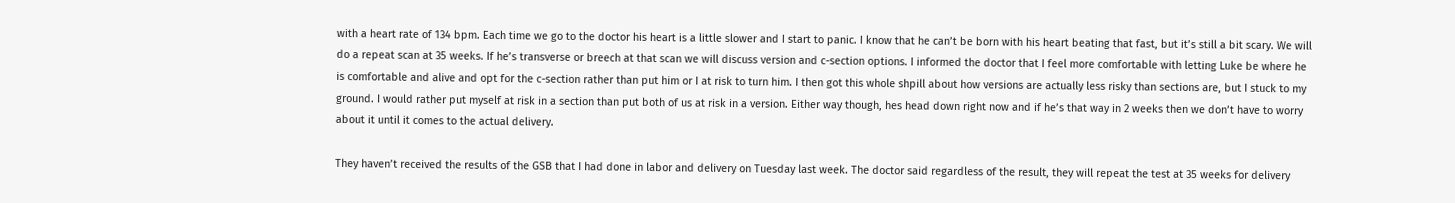with a heart rate of 134 bpm. Each time we go to the doctor his heart is a little slower and I start to panic. I know that he can’t be born with his heart beating that fast, but it’s still a bit scary. We will do a repeat scan at 35 weeks. If he’s transverse or breech at that scan we will discuss version and c-section options. I informed the doctor that I feel more comfortable with letting Luke be where he is comfortable and alive and opt for the c-section rather than put him or I at risk to turn him. I then got this whole shpill about how versions are actually less risky than sections are, but I stuck to my ground. I would rather put myself at risk in a section than put both of us at risk in a version. Either way though, hes head down right now and if he’s that way in 2 weeks then we don’t have to worry about it until it comes to the actual delivery.

They haven’t received the results of the GSB that I had done in labor and delivery on Tuesday last week. The doctor said regardless of the result, they will repeat the test at 35 weeks for delivery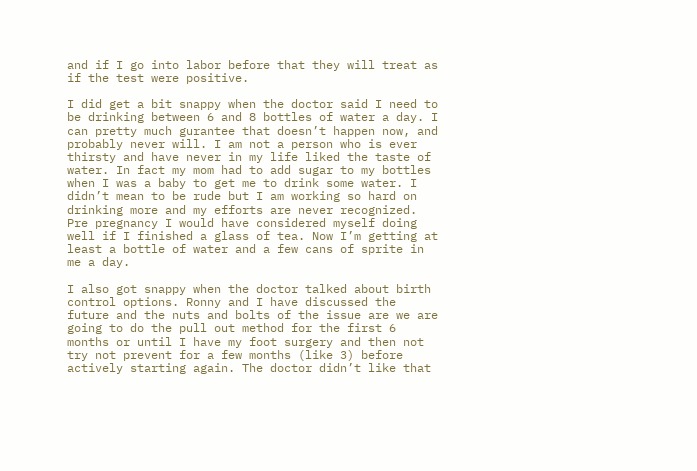and if I go into labor before that they will treat as if the test were positive.

I did get a bit snappy when the doctor said I need to be drinking between 6 and 8 bottles of water a day. I can pretty much gurantee that doesn’t happen now, and probably never will. I am not a person who is ever thirsty and have never in my life liked the taste of water. In fact my mom had to add sugar to my bottles when I was a baby to get me to drink some water. I didn’t mean to be rude but I am working so hard on drinking more and my efforts are never recognized. Pre pregnancy I would have considered myself doing well if I finished a glass of tea. Now I’m getting at least a bottle of water and a few cans of sprite in me a day.

I also got snappy when the doctor talked about birth control options. Ronny and I have discussed the future and the nuts and bolts of the issue are we are going to do the pull out method for the first 6 months or until I have my foot surgery and then not try not prevent for a few months (like 3) before actively starting again. The doctor didn’t like that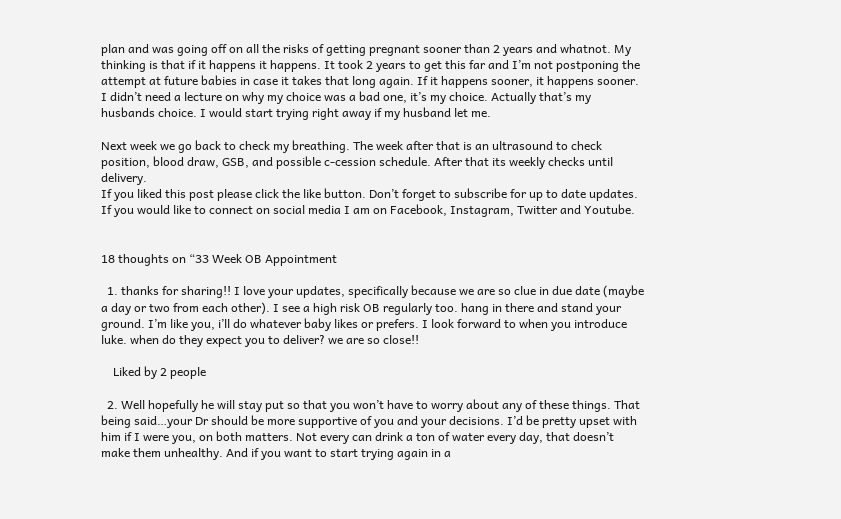plan and was going off on all the risks of getting pregnant sooner than 2 years and whatnot. My thinking is that if it happens it happens. It took 2 years to get this far and I’m not postponing the attempt at future babies in case it takes that long again. If it happens sooner, it happens sooner. I didn’t need a lecture on why my choice was a bad one, it’s my choice. Actually that’s my husbands choice. I would start trying right away if my husband let me.

Next week we go back to check my breathing. The week after that is an ultrasound to check position, blood draw, GSB, and possible c-cession schedule. After that its weekly checks until delivery.
If you liked this post please click the like button. Don’t forget to subscribe for up to date updates. If you would like to connect on social media I am on Facebook, Instagram, Twitter and Youtube.


18 thoughts on “33 Week OB Appointment

  1. thanks for sharing!! I love your updates, specifically because we are so clue in due date (maybe a day or two from each other). I see a high risk OB regularly too. hang in there and stand your ground. I’m like you, i’ll do whatever baby likes or prefers. I look forward to when you introduce luke. when do they expect you to deliver? we are so close!!

    Liked by 2 people

  2. Well hopefully he will stay put so that you won’t have to worry about any of these things. That being said…your Dr should be more supportive of you and your decisions. I’d be pretty upset with him if I were you, on both matters. Not every can drink a ton of water every day, that doesn’t make them unhealthy. And if you want to start trying again in a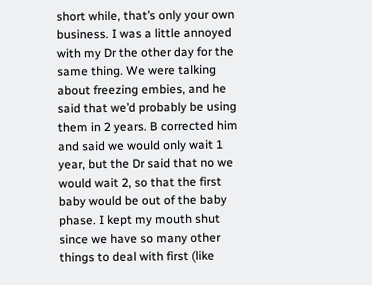short while, that’s only your own business. I was a little annoyed with my Dr the other day for the same thing. We were talking about freezing embies, and he said that we’d probably be using them in 2 years. B corrected him and said we would only wait 1 year, but the Dr said that no we would wait 2, so that the first baby would be out of the baby phase. I kept my mouth shut since we have so many other things to deal with first (like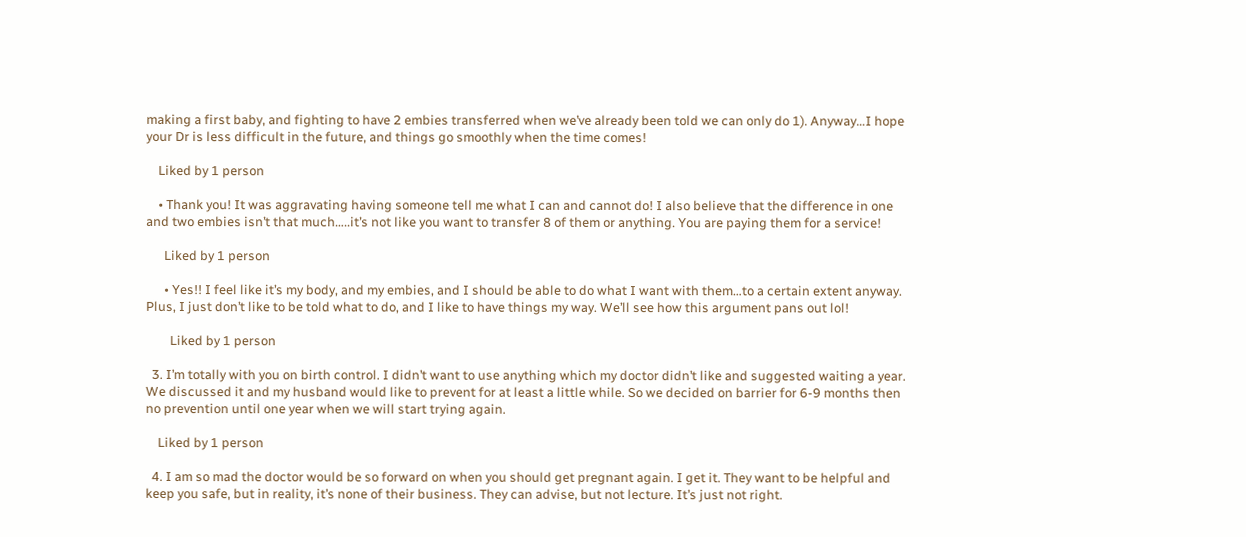making a first baby, and fighting to have 2 embies transferred when we’ve already been told we can only do 1). Anyway…I hope your Dr is less difficult in the future, and things go smoothly when the time comes!

    Liked by 1 person

    • Thank you! It was aggravating having someone tell me what I can and cannot do! I also believe that the difference in one and two embies isn’t that much…..it’s not like you want to transfer 8 of them or anything. You are paying them for a service!

      Liked by 1 person

      • Yes!! I feel like it’s my body, and my embies, and I should be able to do what I want with them…to a certain extent anyway. Plus, I just don’t like to be told what to do, and I like to have things my way. We’ll see how this argument pans out lol!

        Liked by 1 person

  3. I’m totally with you on birth control. I didn’t want to use anything which my doctor didn’t like and suggested waiting a year. We discussed it and my husband would like to prevent for at least a little while. So we decided on barrier for 6-9 months then no prevention until one year when we will start trying again.

    Liked by 1 person

  4. I am so mad the doctor would be so forward on when you should get pregnant again. I get it. They want to be helpful and keep you safe, but in reality, it’s none of their business. They can advise, but not lecture. It’s just not right.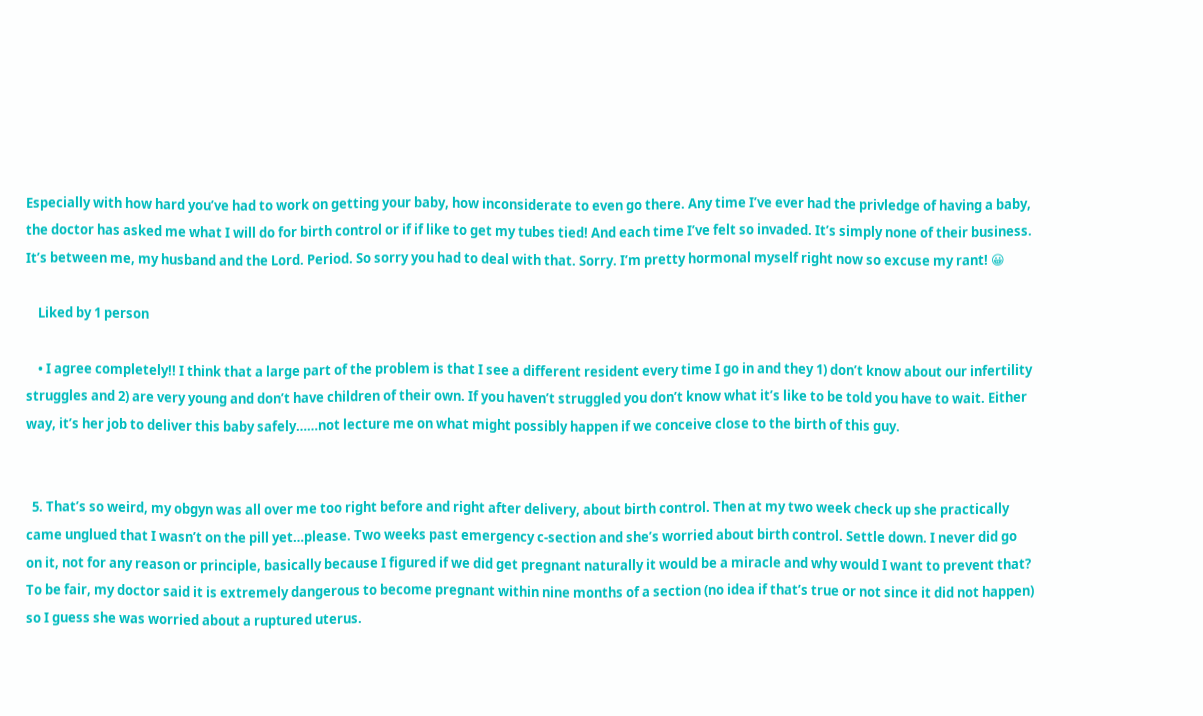Especially with how hard you’ve had to work on getting your baby, how inconsiderate to even go there. Any time I’ve ever had the privledge of having a baby, the doctor has asked me what I will do for birth control or if if like to get my tubes tied! And each time I’ve felt so invaded. It’s simply none of their business. It’s between me, my husband and the Lord. Period. So sorry you had to deal with that. Sorry. I’m pretty hormonal myself right now so excuse my rant! 😀

    Liked by 1 person

    • I agree completely!! I think that a large part of the problem is that I see a different resident every time I go in and they 1) don’t know about our infertility struggles and 2) are very young and don’t have children of their own. If you haven’t struggled you don’t know what it’s like to be told you have to wait. Either way, it’s her job to deliver this baby safely……not lecture me on what might possibly happen if we conceive close to the birth of this guy.


  5. That’s so weird, my obgyn was all over me too right before and right after delivery, about birth control. Then at my two week check up she practically came unglued that I wasn’t on the pill yet…please. Two weeks past emergency c-section and she’s worried about birth control. Settle down. I never did go on it, not for any reason or principle, basically because I figured if we did get pregnant naturally it would be a miracle and why would I want to prevent that? To be fair, my doctor said it is extremely dangerous to become pregnant within nine months of a section (no idea if that’s true or not since it did not happen) so I guess she was worried about a ruptured uterus.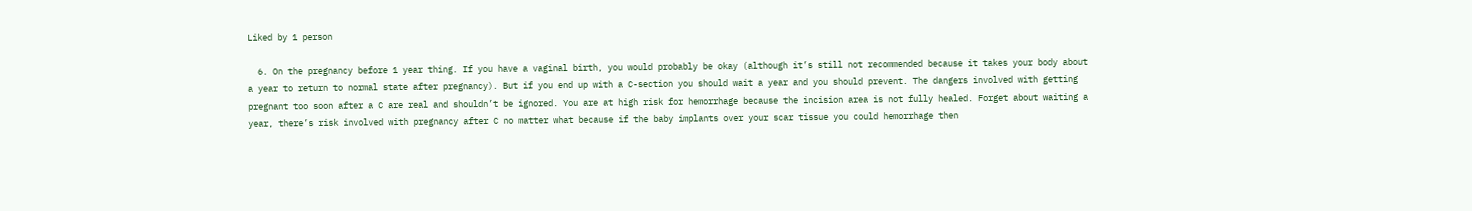Liked by 1 person

  6. On the pregnancy before 1 year thing. If you have a vaginal birth, you would probably be okay (although it’s still not recommended because it takes your body about a year to return to normal state after pregnancy). But if you end up with a C-section you should wait a year and you should prevent. The dangers involved with getting pregnant too soon after a C are real and shouldn’t be ignored. You are at high risk for hemorrhage because the incision area is not fully healed. Forget about waiting a year, there’s risk involved with pregnancy after C no matter what because if the baby implants over your scar tissue you could hemorrhage then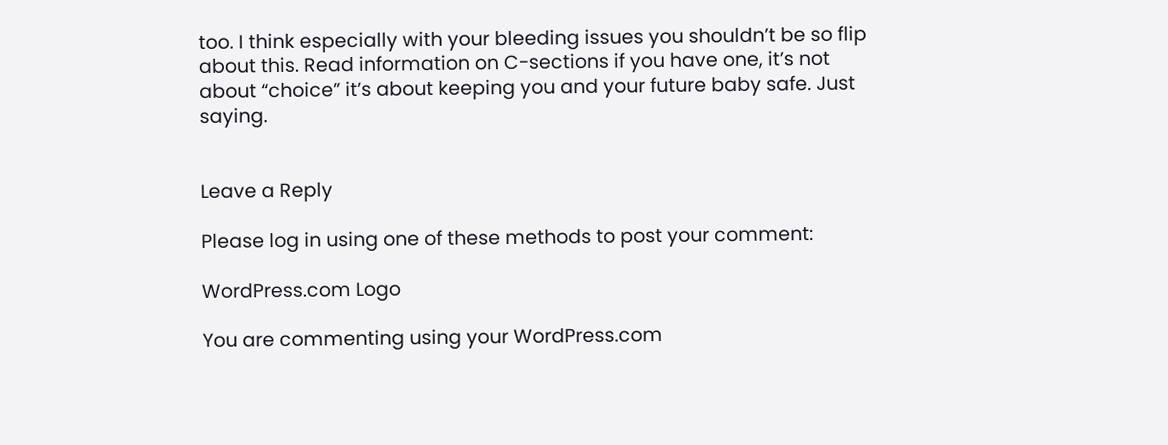too. I think especially with your bleeding issues you shouldn’t be so flip about this. Read information on C-sections if you have one, it’s not about “choice” it’s about keeping you and your future baby safe. Just saying.


Leave a Reply

Please log in using one of these methods to post your comment:

WordPress.com Logo

You are commenting using your WordPress.com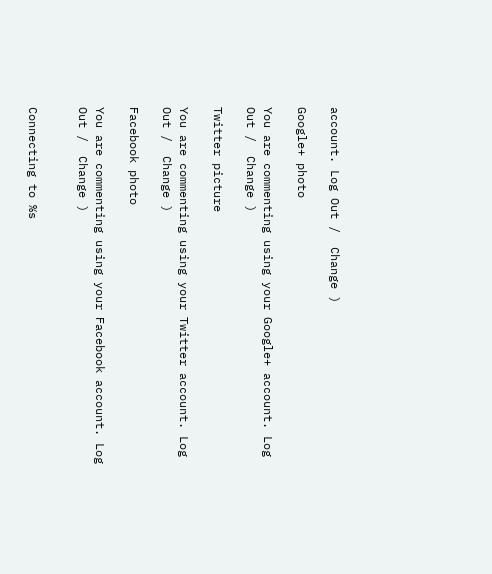account. Log Out /  Change )

Google+ photo

You are commenting using your Google+ account. Log Out /  Change )

Twitter picture

You are commenting using your Twitter account. Log Out /  Change )

Facebook photo

You are commenting using your Facebook account. Log Out /  Change )


Connecting to %s